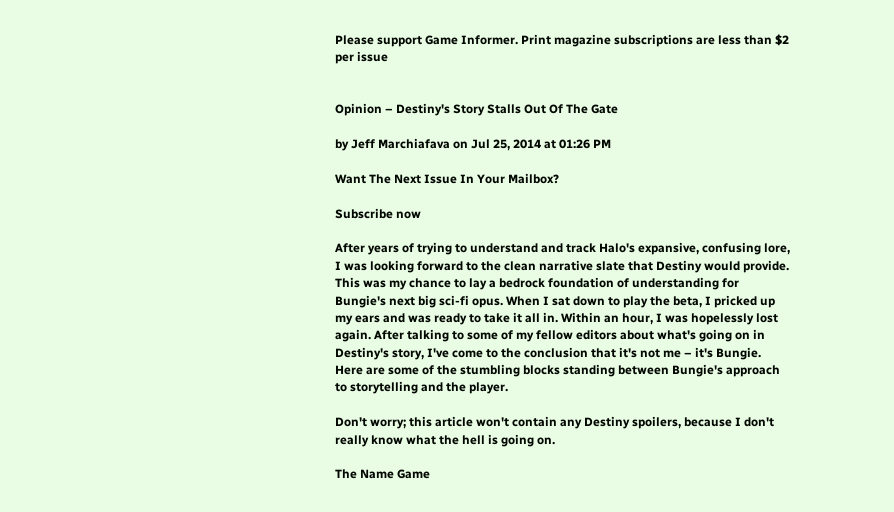Please support Game Informer. Print magazine subscriptions are less than $2 per issue


Opinion – Destiny's Story Stalls Out Of The Gate

by Jeff Marchiafava on Jul 25, 2014 at 01:26 PM

Want The Next Issue In Your Mailbox?

Subscribe now

After years of trying to understand and track Halo's expansive, confusing lore, I was looking forward to the clean narrative slate that Destiny would provide. This was my chance to lay a bedrock foundation of understanding for Bungie's next big sci-fi opus. When I sat down to play the beta, I pricked up my ears and was ready to take it all in. Within an hour, I was hopelessly lost again. After talking to some of my fellow editors about what's going on in Destiny's story, I've come to the conclusion that it's not me – it's Bungie. Here are some of the stumbling blocks standing between Bungie's approach to storytelling and the player.

Don't worry; this article won't contain any Destiny spoilers, because I don't really know what the hell is going on.

The Name Game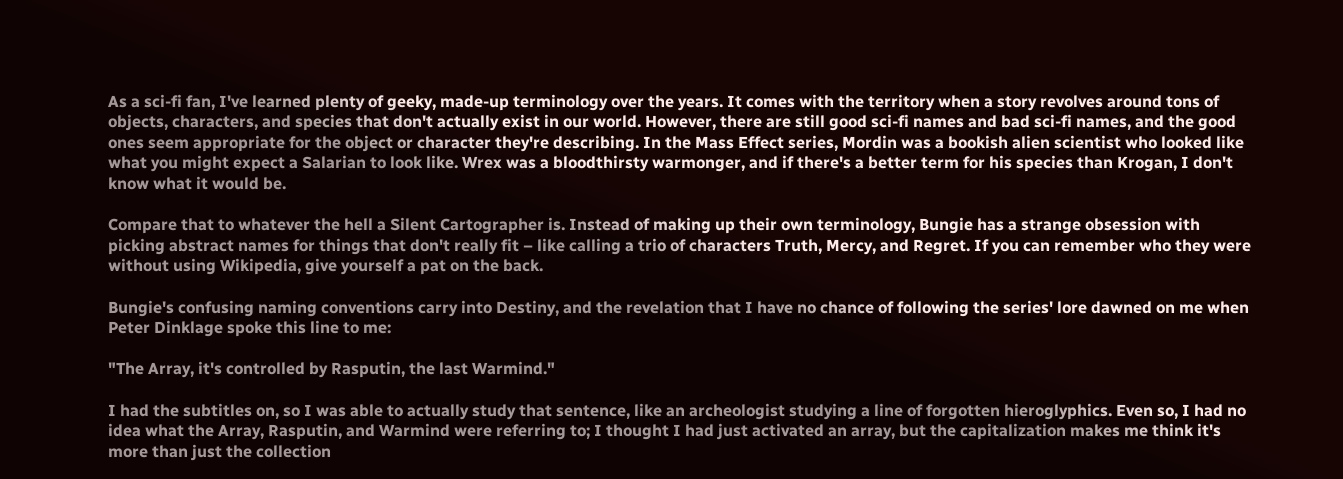As a sci-fi fan, I've learned plenty of geeky, made-up terminology over the years. It comes with the territory when a story revolves around tons of objects, characters, and species that don't actually exist in our world. However, there are still good sci-fi names and bad sci-fi names, and the good ones seem appropriate for the object or character they're describing. In the Mass Effect series, Mordin was a bookish alien scientist who looked like what you might expect a Salarian to look like. Wrex was a bloodthirsty warmonger, and if there's a better term for his species than Krogan, I don't know what it would be.

Compare that to whatever the hell a Silent Cartographer is. Instead of making up their own terminology, Bungie has a strange obsession with picking abstract names for things that don't really fit – like calling a trio of characters Truth, Mercy, and Regret. If you can remember who they were without using Wikipedia, give yourself a pat on the back.

Bungie's confusing naming conventions carry into Destiny, and the revelation that I have no chance of following the series' lore dawned on me when Peter Dinklage spoke this line to me:

"The Array, it's controlled by Rasputin, the last Warmind."

I had the subtitles on, so I was able to actually study that sentence, like an archeologist studying a line of forgotten hieroglyphics. Even so, I had no idea what the Array, Rasputin, and Warmind were referring to; I thought I had just activated an array, but the capitalization makes me think it's more than just the collection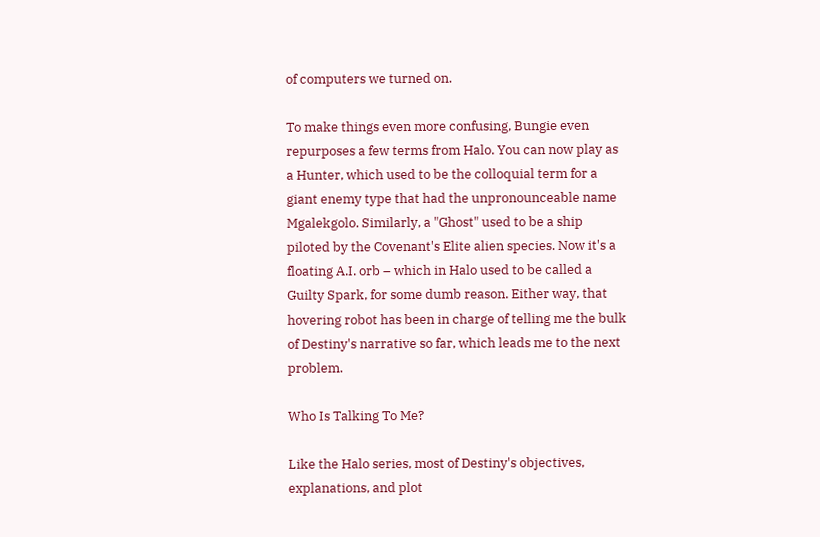of computers we turned on.

To make things even more confusing, Bungie even repurposes a few terms from Halo. You can now play as a Hunter, which used to be the colloquial term for a giant enemy type that had the unpronounceable name Mgalekgolo. Similarly, a "Ghost" used to be a ship piloted by the Covenant's Elite alien species. Now it's a floating A.I. orb – which in Halo used to be called a Guilty Spark, for some dumb reason. Either way, that hovering robot has been in charge of telling me the bulk of Destiny's narrative so far, which leads me to the next problem.

Who Is Talking To Me?

Like the Halo series, most of Destiny's objectives, explanations, and plot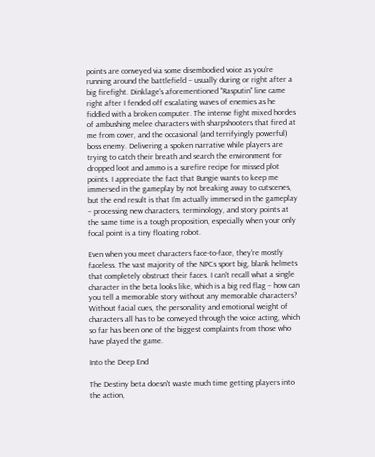points are conveyed via some disembodied voice as you're running around the battlefield – usually during or right after a big firefight. Dinklage's aforementioned "Rasputin" line came right after I fended off escalating waves of enemies as he fiddled with a broken computer. The intense fight mixed hordes of ambushing melee characters with sharpshooters that fired at me from cover, and the occasional (and terrifyingly powerful) boss enemy. Delivering a spoken narrative while players are trying to catch their breath and search the environment for dropped loot and ammo is a surefire recipe for missed plot points. I appreciate the fact that Bungie wants to keep me immersed in the gameplay by not breaking away to cutscenes, but the end result is that I'm actually immersed in the gameplay – processing new characters, terminology, and story points at the same time is a tough proposition, especially when your only focal point is a tiny floating robot.

Even when you meet characters face-to-face, they're mostly faceless. The vast majority of the NPCs sport big, blank helmets that completely obstruct their faces. I can't recall what a single character in the beta looks like, which is a big red flag – how can you tell a memorable story without any memorable characters? Without facial cues, the personality and emotional weight of characters all has to be conveyed through the voice acting, which so far has been one of the biggest complaints from those who have played the game.

Into the Deep End

The Destiny beta doesn't waste much time getting players into the action,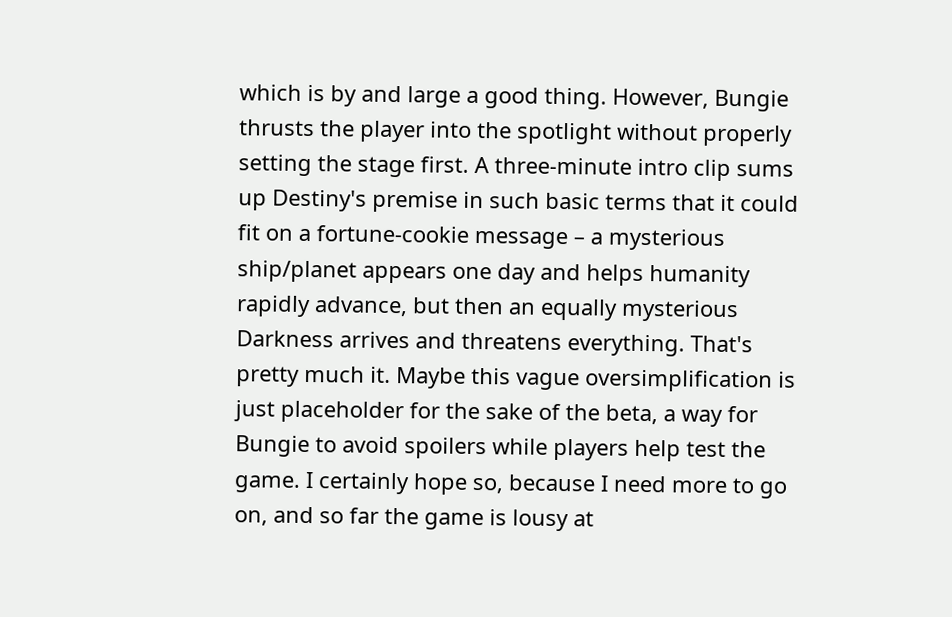which is by and large a good thing. However, Bungie thrusts the player into the spotlight without properly setting the stage first. A three-minute intro clip sums up Destiny's premise in such basic terms that it could fit on a fortune-cookie message – a mysterious ship/planet appears one day and helps humanity rapidly advance, but then an equally mysterious Darkness arrives and threatens everything. That's pretty much it. Maybe this vague oversimplification is just placeholder for the sake of the beta, a way for Bungie to avoid spoilers while players help test the game. I certainly hope so, because I need more to go on, and so far the game is lousy at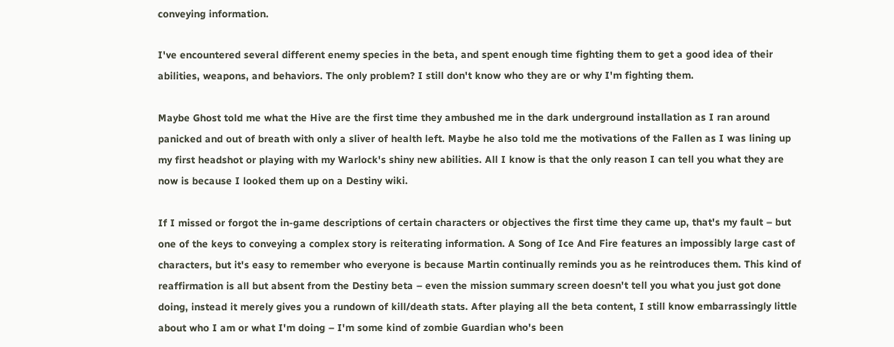conveying information.

I've encountered several different enemy species in the beta, and spent enough time fighting them to get a good idea of their abilities, weapons, and behaviors. The only problem? I still don't know who they are or why I'm fighting them.

Maybe Ghost told me what the Hive are the first time they ambushed me in the dark underground installation as I ran around panicked and out of breath with only a sliver of health left. Maybe he also told me the motivations of the Fallen as I was lining up my first headshot or playing with my Warlock's shiny new abilities. All I know is that the only reason I can tell you what they are now is because I looked them up on a Destiny wiki.

If I missed or forgot the in-game descriptions of certain characters or objectives the first time they came up, that's my fault – but one of the keys to conveying a complex story is reiterating information. A Song of Ice And Fire features an impossibly large cast of characters, but it's easy to remember who everyone is because Martin continually reminds you as he reintroduces them. This kind of reaffirmation is all but absent from the Destiny beta – even the mission summary screen doesn't tell you what you just got done doing, instead it merely gives you a rundown of kill/death stats. After playing all the beta content, I still know embarrassingly little about who I am or what I'm doing – I'm some kind of zombie Guardian who's been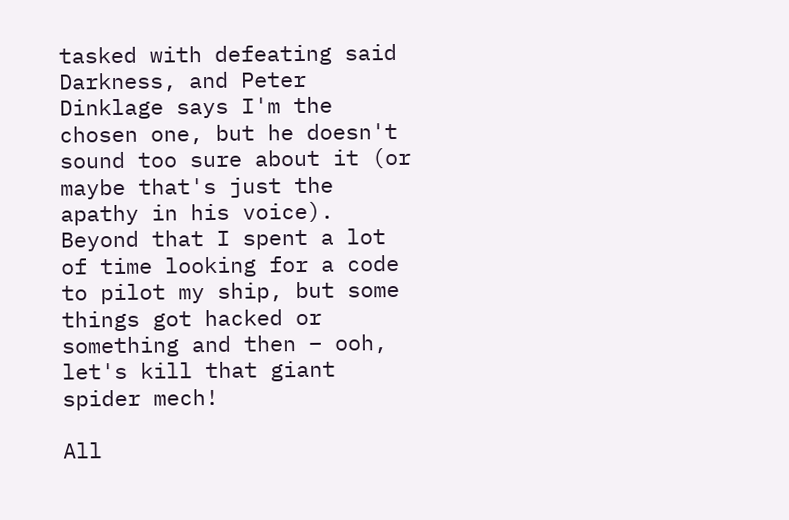tasked with defeating said Darkness, and Peter Dinklage says I'm the chosen one, but he doesn't sound too sure about it (or maybe that's just the apathy in his voice). Beyond that I spent a lot of time looking for a code to pilot my ship, but some things got hacked or something and then – ooh, let's kill that giant spider mech!

All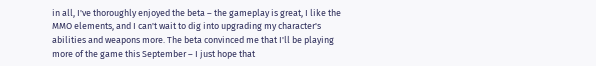in all, I've thoroughly enjoyed the beta – the gameplay is great, I like the MMO elements, and I can't wait to dig into upgrading my character's abilities and weapons more. The beta convinced me that I'll be playing more of the game this September – I just hope that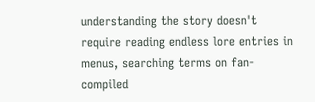understanding the story doesn't require reading endless lore entries in menus, searching terms on fan-compiled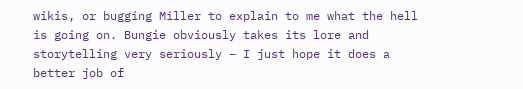wikis, or bugging Miller to explain to me what the hell is going on. Bungie obviously takes its lore and storytelling very seriously – I just hope it does a better job of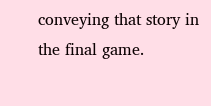conveying that story in the final game.